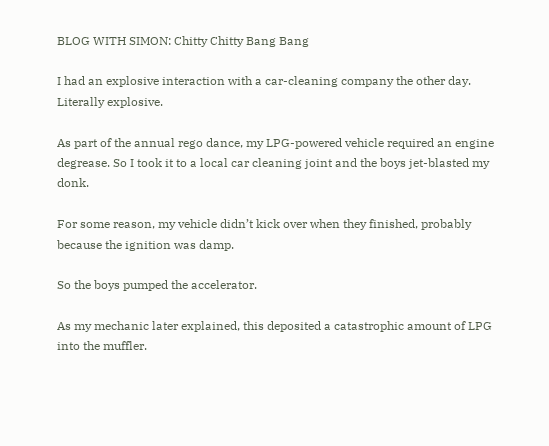BLOG WITH SIMON: Chitty Chitty Bang Bang

I had an explosive interaction with a car-cleaning company the other day. Literally explosive.

As part of the annual rego dance, my LPG-powered vehicle required an engine degrease. So I took it to a local car cleaning joint and the boys jet-blasted my donk.

For some reason, my vehicle didn’t kick over when they finished, probably because the ignition was damp.

So the boys pumped the accelerator.

As my mechanic later explained, this deposited a catastrophic amount of LPG into the muffler.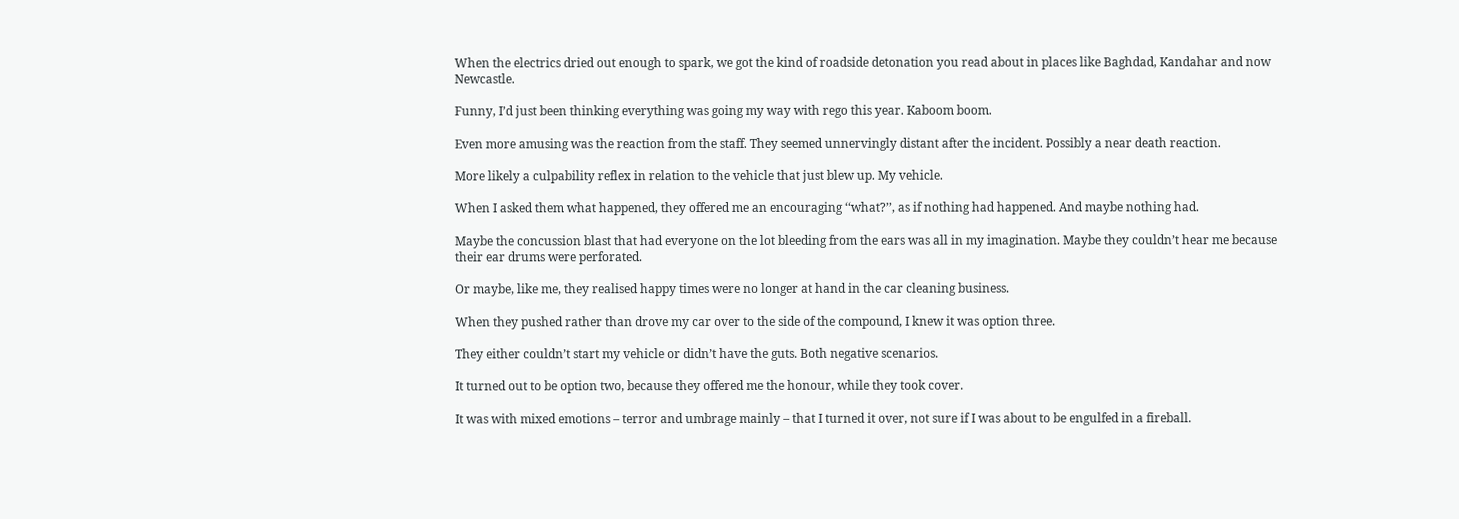When the electrics dried out enough to spark, we got the kind of roadside detonation you read about in places like Baghdad, Kandahar and now Newcastle.

Funny, I’d just been thinking everything was going my way with rego this year. Kaboom boom.

Even more amusing was the reaction from the staff. They seemed unnervingly distant after the incident. Possibly a near death reaction.

More likely a culpability reflex in relation to the vehicle that just blew up. My vehicle.

When I asked them what happened, they offered me an encouraging ‘‘what?’’, as if nothing had happened. And maybe nothing had.

Maybe the concussion blast that had everyone on the lot bleeding from the ears was all in my imagination. Maybe they couldn’t hear me because their ear drums were perforated.

Or maybe, like me, they realised happy times were no longer at hand in the car cleaning business.

When they pushed rather than drove my car over to the side of the compound, I knew it was option three.

They either couldn’t start my vehicle or didn’t have the guts. Both negative scenarios.

It turned out to be option two, because they offered me the honour, while they took cover.

It was with mixed emotions – terror and umbrage mainly – that I turned it over, not sure if I was about to be engulfed in a fireball.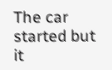The car started but it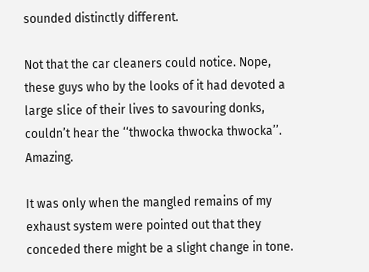sounded distinctly different.

Not that the car cleaners could notice. Nope, these guys who by the looks of it had devoted a large slice of their lives to savouring donks, couldn’t hear the ‘‘thwocka thwocka thwocka’’. Amazing.

It was only when the mangled remains of my exhaust system were pointed out that they conceded there might be a slight change in tone.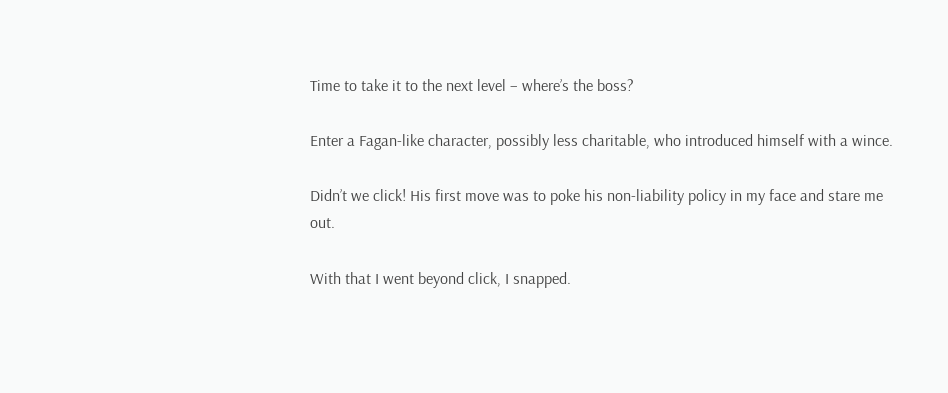Time to take it to the next level – where’s the boss?

Enter a Fagan-like character, possibly less charitable, who introduced himself with a wince.

Didn’t we click! His first move was to poke his non-liability policy in my face and stare me out.

With that I went beyond click, I snapped.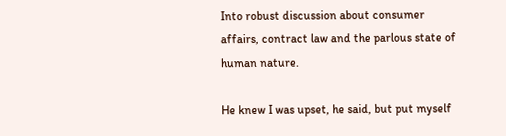Into robust discussion about consumer affairs, contract law and the parlous state of human nature.

He knew I was upset, he said, but put myself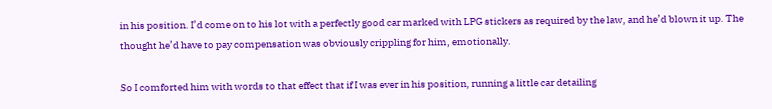in his position. I’d come on to his lot with a perfectly good car marked with LPG stickers as required by the law, and he’d blown it up. The thought he’d have to pay compensation was obviously crippling for him, emotionally.

So I comforted him with words to that effect that if I was ever in his position, running a little car detailing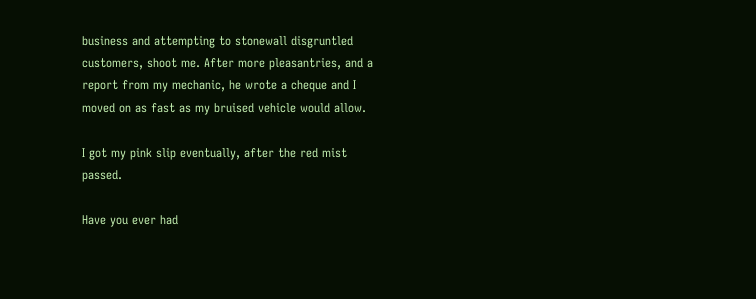business and attempting to stonewall disgruntled customers, shoot me. After more pleasantries, and a report from my mechanic, he wrote a cheque and I moved on as fast as my bruised vehicle would allow.

I got my pink slip eventually, after the red mist passed.

Have you ever had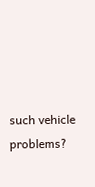such vehicle problems?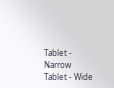Tablet - Narrow
Tablet - Wide